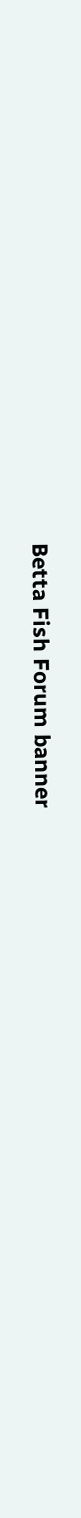Betta Fish Forum banner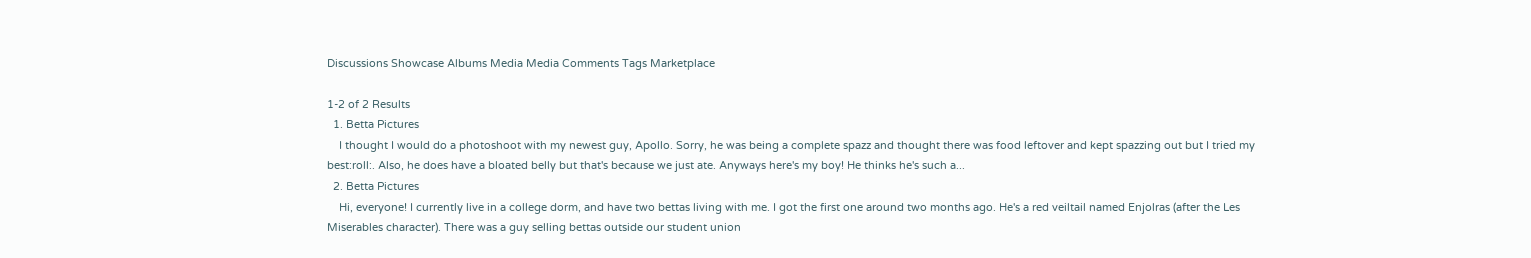Discussions Showcase Albums Media Media Comments Tags Marketplace

1-2 of 2 Results
  1. Betta Pictures
    I thought I would do a photoshoot with my newest guy, Apollo. Sorry, he was being a complete spazz and thought there was food leftover and kept spazzing out but I tried my best:roll:. Also, he does have a bloated belly but that's because we just ate. Anyways here's my boy! He thinks he's such a...
  2. Betta Pictures
    Hi, everyone! I currently live in a college dorm, and have two bettas living with me. I got the first one around two months ago. He's a red veiltail named Enjolras (after the Les Miserables character). There was a guy selling bettas outside our student union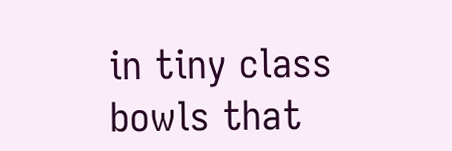in tiny class bowls that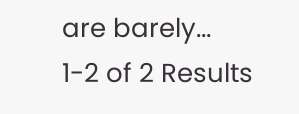are barely...
1-2 of 2 Results